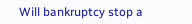Will bankruptcy stop a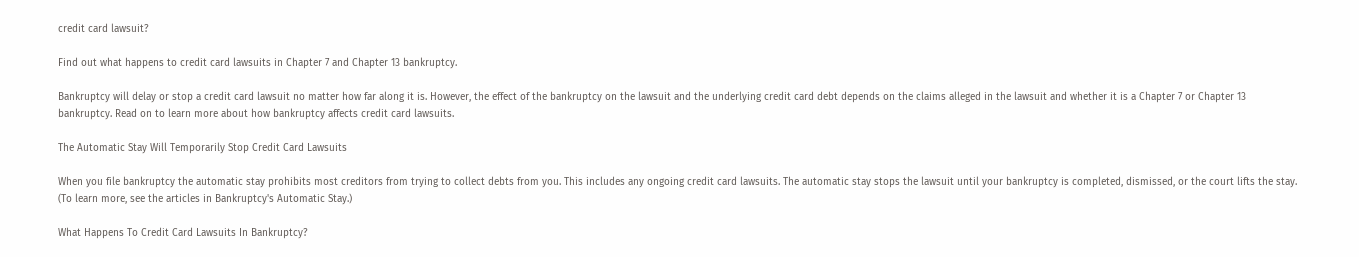credit card lawsuit?

Find out what happens to credit card lawsuits in Chapter 7 and Chapter 13 bankruptcy.

Bankruptcy will delay or stop a credit card lawsuit no matter how far along it is. However, the effect of the bankruptcy on the lawsuit and the underlying credit card debt depends on the claims alleged in the lawsuit and whether it is a Chapter 7 or Chapter 13 bankruptcy. Read on to learn more about how bankruptcy affects credit card lawsuits.

The Automatic Stay Will Temporarily Stop Credit Card Lawsuits

When you file bankruptcy the automatic stay prohibits most creditors from trying to collect debts from you. This includes any ongoing credit card lawsuits. The automatic stay stops the lawsuit until your bankruptcy is completed, dismissed, or the court lifts the stay. (To learn more, see the articles in Bankruptcy's Automatic Stay.)

What Happens To Credit Card Lawsuits In Bankruptcy?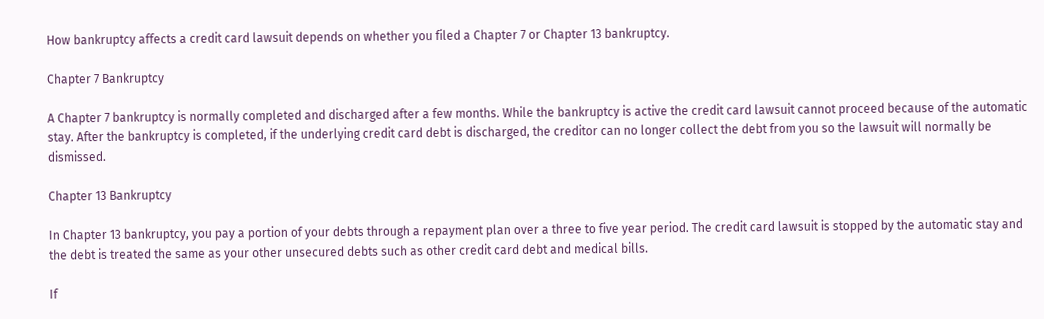How bankruptcy affects a credit card lawsuit depends on whether you filed a Chapter 7 or Chapter 13 bankruptcy.

Chapter 7 Bankruptcy

A Chapter 7 bankruptcy is normally completed and discharged after a few months. While the bankruptcy is active the credit card lawsuit cannot proceed because of the automatic stay. After the bankruptcy is completed, if the underlying credit card debt is discharged, the creditor can no longer collect the debt from you so the lawsuit will normally be dismissed.

Chapter 13 Bankruptcy

In Chapter 13 bankruptcy, you pay a portion of your debts through a repayment plan over a three to five year period. The credit card lawsuit is stopped by the automatic stay and the debt is treated the same as your other unsecured debts such as other credit card debt and medical bills.

If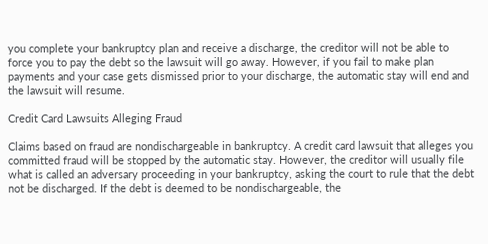you complete your bankruptcy plan and receive a discharge, the creditor will not be able to force you to pay the debt so the lawsuit will go away. However, if you fail to make plan payments and your case gets dismissed prior to your discharge, the automatic stay will end and the lawsuit will resume.

Credit Card Lawsuits Alleging Fraud

Claims based on fraud are nondischargeable in bankruptcy. A credit card lawsuit that alleges you committed fraud will be stopped by the automatic stay. However, the creditor will usually file what is called an adversary proceeding in your bankruptcy, asking the court to rule that the debt not be discharged. If the debt is deemed to be nondischargeable, the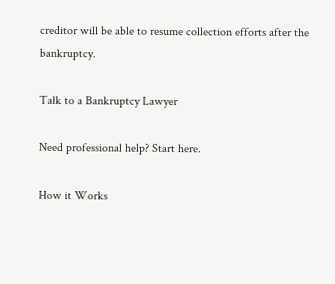creditor will be able to resume collection efforts after the bankruptcy.

Talk to a Bankruptcy Lawyer

Need professional help? Start here.

How it Works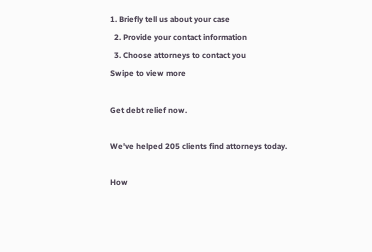1. Briefly tell us about your case
  2. Provide your contact information
  3. Choose attorneys to contact you
Swipe to view more

Get debt relief now.

We've helped 205 clients find attorneys today.

How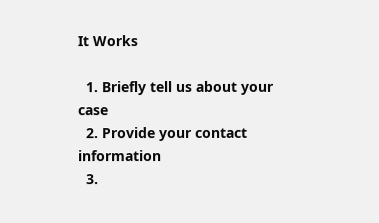It Works

  1. Briefly tell us about your case
  2. Provide your contact information
  3.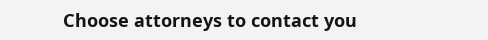Choose attorneys to contact you